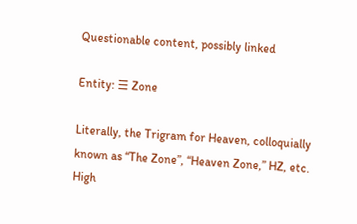Questionable content, possibly linked

Entity: ☰ Zone

Literally, the Trigram for Heaven, colloquially known as “The Zone”, “Heaven Zone,” HZ, etc. High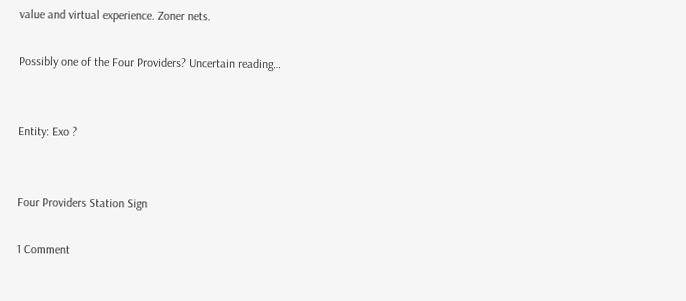value and virtual experience. Zoner nets.

Possibly one of the Four Providers? Uncertain reading…


Entity: Exo ?


Four Providers Station Sign

1 Comment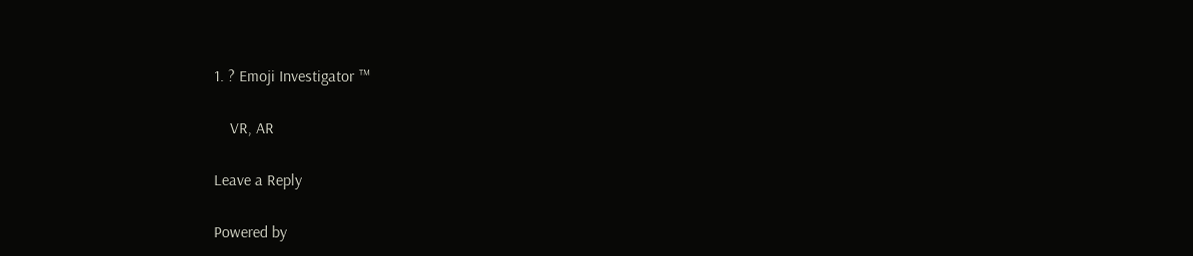1. ? Emoji Investigator ™

    VR, AR

Leave a Reply

Powered by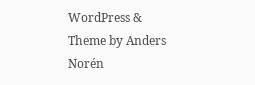WordPress & Theme by Anders Norén